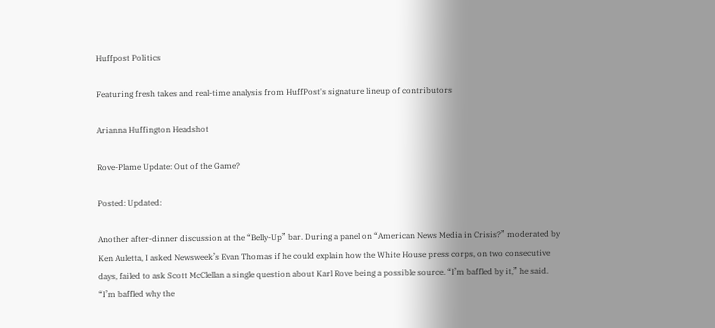Huffpost Politics

Featuring fresh takes and real-time analysis from HuffPost's signature lineup of contributors

Arianna Huffington Headshot

Rove-Plame Update: Out of the Game?

Posted: Updated:

Another after-dinner discussion at the “Belly-Up” bar. During a panel on “American News Media in Crisis?” moderated by Ken Auletta, I asked Newsweek’s Evan Thomas if he could explain how the White House press corps, on two consecutive days, failed to ask Scott McClellan a single question about Karl Rove being a possible source. “I’m baffled by it,” he said. “I’m baffled why the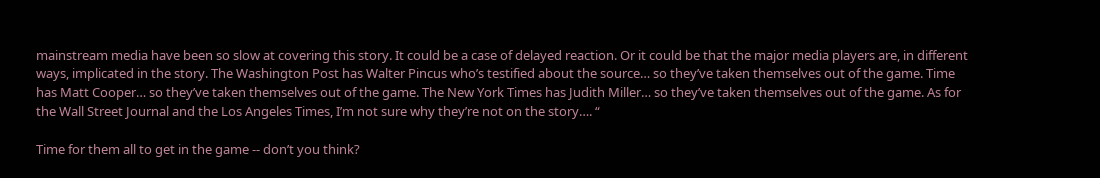mainstream media have been so slow at covering this story. It could be a case of delayed reaction. Or it could be that the major media players are, in different ways, implicated in the story. The Washington Post has Walter Pincus who’s testified about the source… so they’ve taken themselves out of the game. Time has Matt Cooper… so they’ve taken themselves out of the game. The New York Times has Judith Miller… so they’ve taken themselves out of the game. As for the Wall Street Journal and the Los Angeles Times, I’m not sure why they’re not on the story…. “

Time for them all to get in the game -- don’t you think?